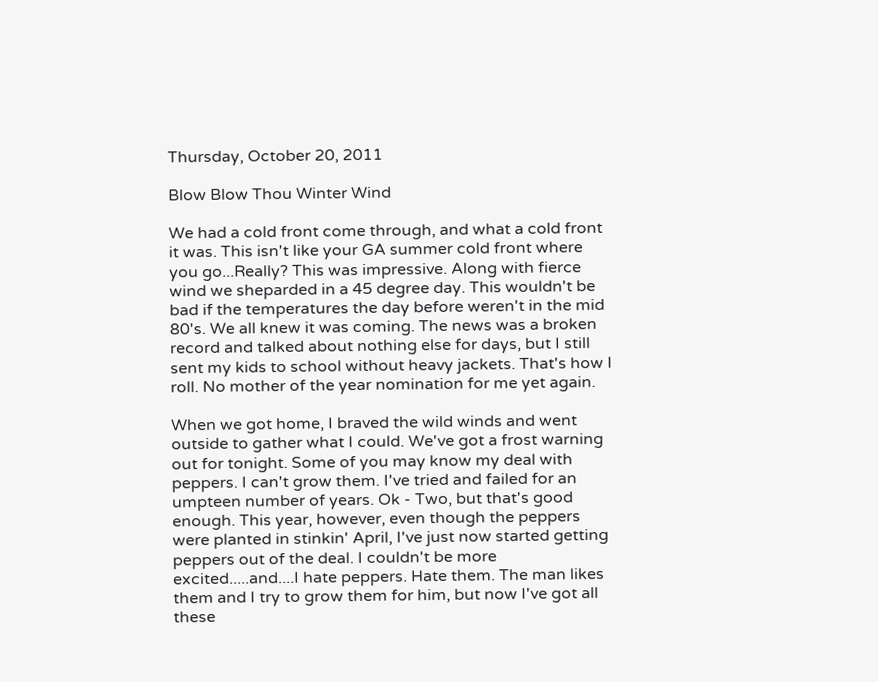Thursday, October 20, 2011

Blow Blow Thou Winter Wind

We had a cold front come through, and what a cold front it was. This isn't like your GA summer cold front where you go...Really? This was impressive. Along with fierce wind we sheparded in a 45 degree day. This wouldn't be bad if the temperatures the day before weren't in the mid 80's. We all knew it was coming. The news was a broken record and talked about nothing else for days, but I still sent my kids to school without heavy jackets. That's how I roll. No mother of the year nomination for me yet again.

When we got home, I braved the wild winds and went outside to gather what I could. We've got a frost warning out for tonight. Some of you may know my deal with peppers. I can't grow them. I've tried and failed for an umpteen number of years. Ok - Two, but that's good enough. This year, however, even though the peppers were planted in stinkin' April, I've just now started getting peppers out of the deal. I couldn't be more excited.....and....I hate peppers. Hate them. The man likes them and I try to grow them for him, but now I've got all these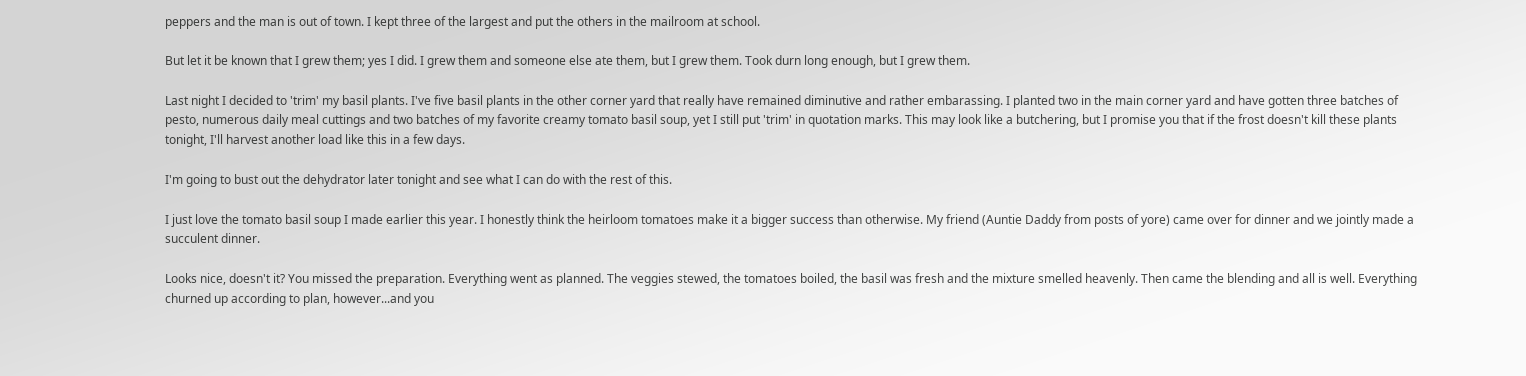peppers and the man is out of town. I kept three of the largest and put the others in the mailroom at school.

But let it be known that I grew them; yes I did. I grew them and someone else ate them, but I grew them. Took durn long enough, but I grew them.

Last night I decided to 'trim' my basil plants. I've five basil plants in the other corner yard that really have remained diminutive and rather embarassing. I planted two in the main corner yard and have gotten three batches of pesto, numerous daily meal cuttings and two batches of my favorite creamy tomato basil soup, yet I still put 'trim' in quotation marks. This may look like a butchering, but I promise you that if the frost doesn't kill these plants tonight, I'll harvest another load like this in a few days.

I'm going to bust out the dehydrator later tonight and see what I can do with the rest of this.

I just love the tomato basil soup I made earlier this year. I honestly think the heirloom tomatoes make it a bigger success than otherwise. My friend (Auntie Daddy from posts of yore) came over for dinner and we jointly made a succulent dinner.

Looks nice, doesn't it? You missed the preparation. Everything went as planned. The veggies stewed, the tomatoes boiled, the basil was fresh and the mixture smelled heavenly. Then came the blending and all is well. Everything churned up according to plan, however...and you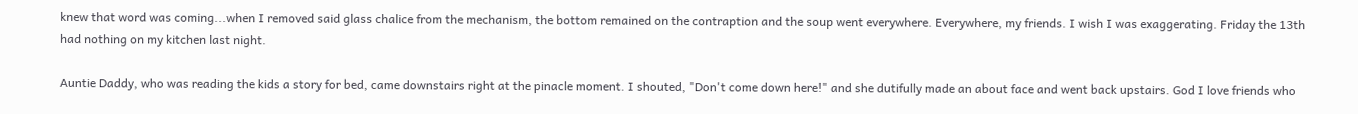knew that word was coming...when I removed said glass chalice from the mechanism, the bottom remained on the contraption and the soup went everywhere. Everywhere, my friends. I wish I was exaggerating. Friday the 13th had nothing on my kitchen last night.

Auntie Daddy, who was reading the kids a story for bed, came downstairs right at the pinacle moment. I shouted, "Don't come down here!" and she dutifully made an about face and went back upstairs. God I love friends who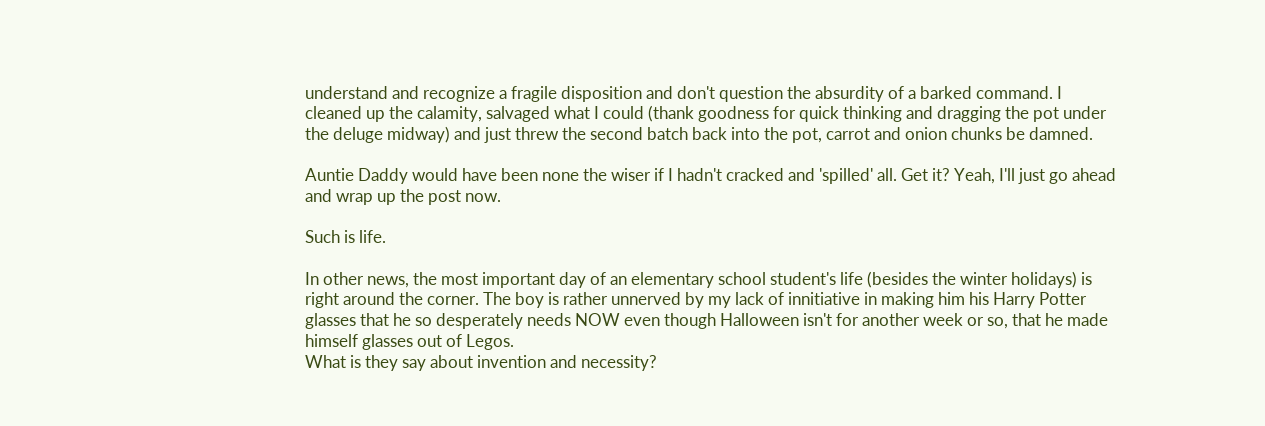understand and recognize a fragile disposition and don't question the absurdity of a barked command. I cleaned up the calamity, salvaged what I could (thank goodness for quick thinking and dragging the pot under the deluge midway) and just threw the second batch back into the pot, carrot and onion chunks be damned.

Auntie Daddy would have been none the wiser if I hadn't cracked and 'spilled' all. Get it? Yeah, I'll just go ahead and wrap up the post now.

Such is life.

In other news, the most important day of an elementary school student's life (besides the winter holidays) is right around the corner. The boy is rather unnerved by my lack of innitiative in making him his Harry Potter glasses that he so desperately needs NOW even though Halloween isn't for another week or so, that he made himself glasses out of Legos.
What is they say about invention and necessity?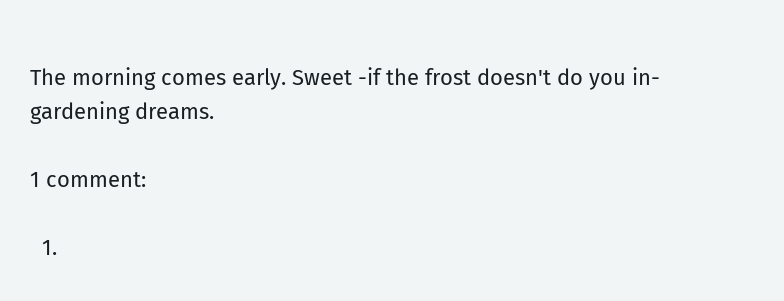The morning comes early. Sweet -if the frost doesn't do you in- gardening dreams.

1 comment:

  1.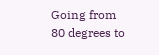Going from 80 degrees to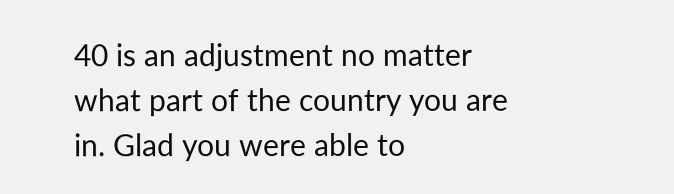40 is an adjustment no matter what part of the country you are in. Glad you were able to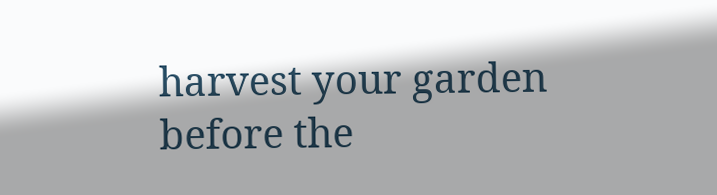harvest your garden before the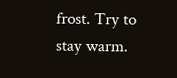frost. Try to stay warm.